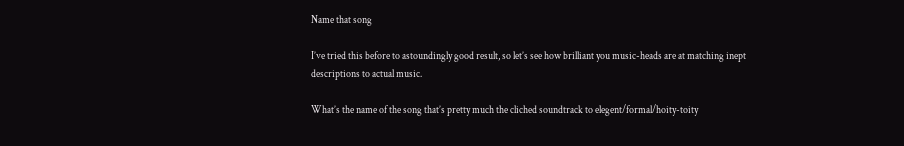Name that song

I’ve tried this before to astoundingly good result, so let’s see how brilliant you music-heads are at matching inept descriptions to actual music.

What’s the name of the song that’s pretty much the cliched soundtrack to elegent/formal/hoity-toity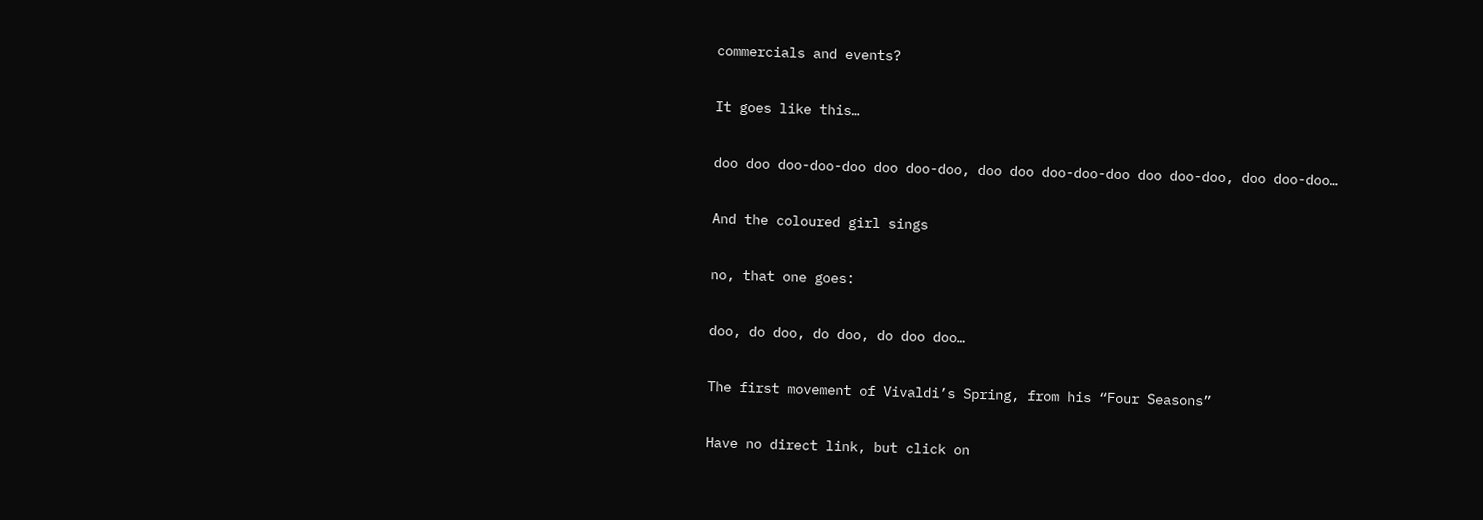commercials and events?

It goes like this…

doo doo doo-doo-doo doo doo-doo, doo doo doo-doo-doo doo doo-doo, doo doo-doo…

And the coloured girl sings

no, that one goes:

doo, do doo, do doo, do doo doo…

The first movement of Vivaldi’s Spring, from his “Four Seasons”

Have no direct link, but click on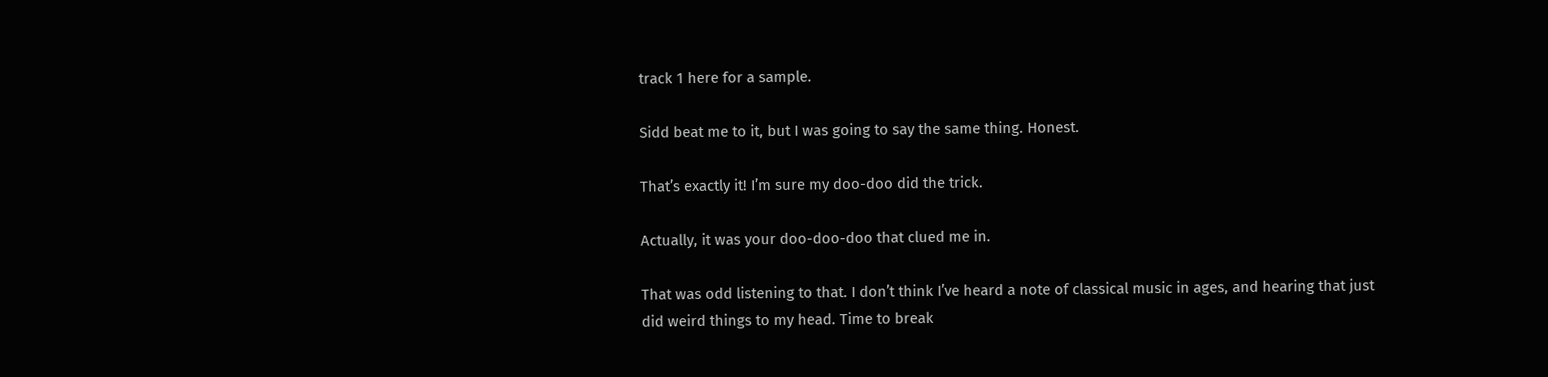track 1 here for a sample.

Sidd beat me to it, but I was going to say the same thing. Honest.

That’s exactly it! I’m sure my doo-doo did the trick.

Actually, it was your doo-doo-doo that clued me in.

That was odd listening to that. I don’t think I’ve heard a note of classical music in ages, and hearing that just did weird things to my head. Time to break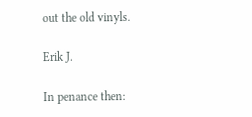out the old vinyls.

Erik J.

In penance then: